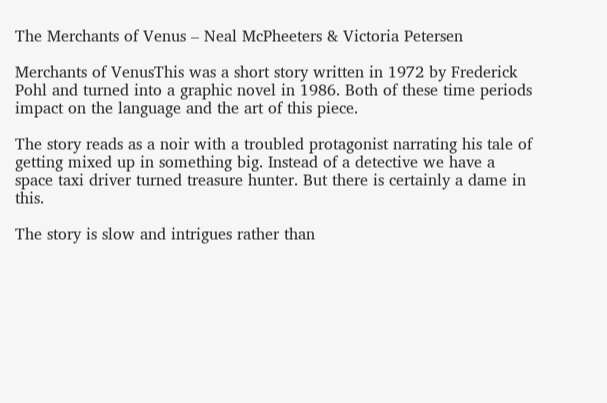The Merchants of Venus – Neal McPheeters & Victoria Petersen

Merchants of VenusThis was a short story written in 1972 by Frederick Pohl and turned into a graphic novel in 1986. Both of these time periods impact on the language and the art of this piece.

The story reads as a noir with a troubled protagonist narrating his tale of getting mixed up in something big. Instead of a detective we have a space taxi driver turned treasure hunter. But there is certainly a dame in this.

The story is slow and intrigues rather than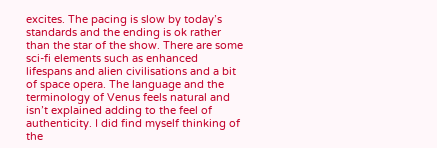excites. The pacing is slow by today’s standards and the ending is ok rather than the star of the show. There are some sci-fi elements such as enhanced lifespans and alien civilisations and a bit of space opera. The language and the terminology of Venus feels natural and isn’t explained adding to the feel of authenticity. I did find myself thinking of the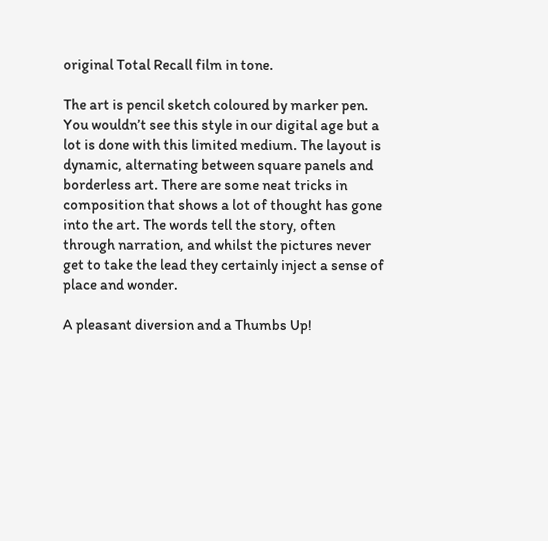original Total Recall film in tone.

The art is pencil sketch coloured by marker pen. You wouldn’t see this style in our digital age but a lot is done with this limited medium. The layout is dynamic, alternating between square panels and borderless art. There are some neat tricks in composition that shows a lot of thought has gone into the art. The words tell the story, often through narration, and whilst the pictures never get to take the lead they certainly inject a sense of place and wonder.

A pleasant diversion and a Thumbs Up!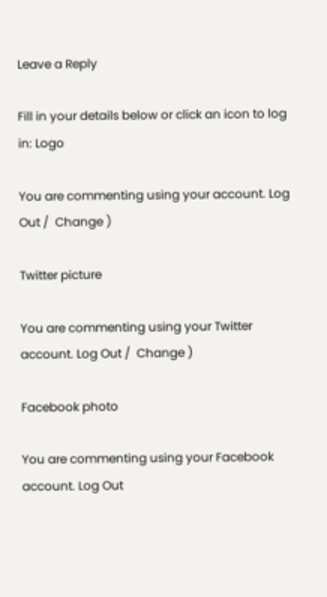Leave a Reply

Fill in your details below or click an icon to log in: Logo

You are commenting using your account. Log Out /  Change )

Twitter picture

You are commenting using your Twitter account. Log Out /  Change )

Facebook photo

You are commenting using your Facebook account. Log Out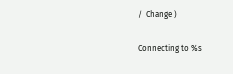/  Change )

Connecting to %s